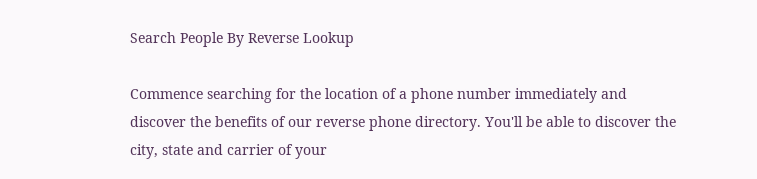Search People By Reverse Lookup

Commence searching for the location of a phone number immediately and discover the benefits of our reverse phone directory. You'll be able to discover the city, state and carrier of your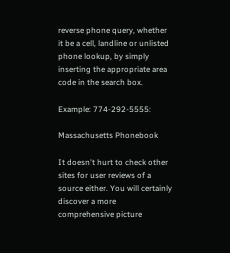reverse phone query, whether it be a cell, landline or unlisted phone lookup, by simply inserting the appropriate area code in the search box.

Example: 774-292-5555:

Massachusetts Phonebook

It doesn't hurt to check other sites for user reviews of a source either. You will certainly discover a more comprehensive picture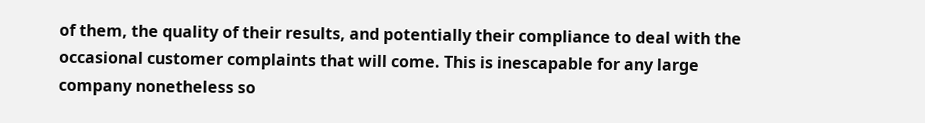of them, the quality of their results, and potentially their compliance to deal with the occasional customer complaints that will come. This is inescapable for any large company nonetheless so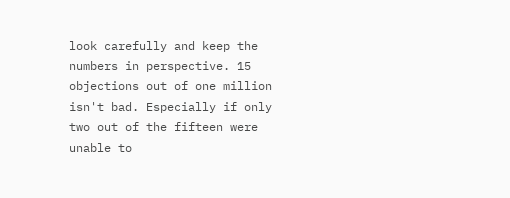look carefully and keep the numbers in perspective. 15 objections out of one million isn't bad. Especially if only two out of the fifteen were unable to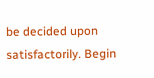be decided upon satisfactorily. Begin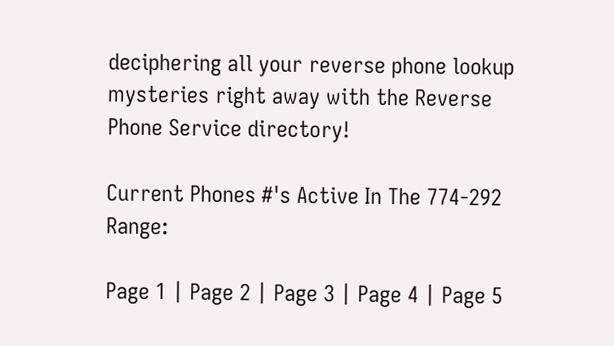deciphering all your reverse phone lookup mysteries right away with the Reverse Phone Service directory!

Current Phones #'s Active In The 774-292 Range:

Page 1 | Page 2 | Page 3 | Page 4 | Page 5